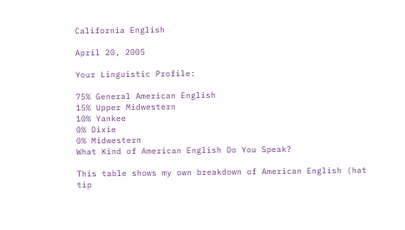California English

April 20, 2005

Your Linguistic Profile:

75% General American English
15% Upper Midwestern
10% Yankee
0% Dixie
0% Midwestern
What Kind of American English Do You Speak?

This table shows my own breakdown of American English (hat tip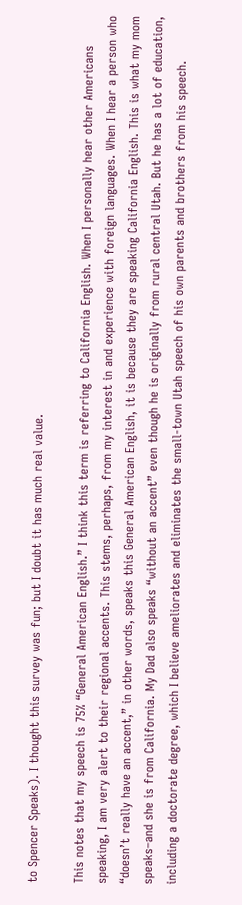to Spencer Speaks). I thought this survey was fun; but I doubt it has much real value.

This notes that my speech is 75% “General American English.” I think this term is referring to California English. When I personally hear other Americans speaking, I am very alert to their regional accents. This stems, perhaps, from my interest in and experience with foreign languages. When I hear a person who “doesn’t really have an accent,” in other words, speaks this General American English, it is because they are speaking California English. This is what my mom speaks–and she is from California. My Dad also speaks “without an accent” even though he is originally from rural central Utah. But he has a lot of education, including a doctorate degree, which I believe ameliorates and eliminates the small-town Utah speech of his own parents and brothers from his speech.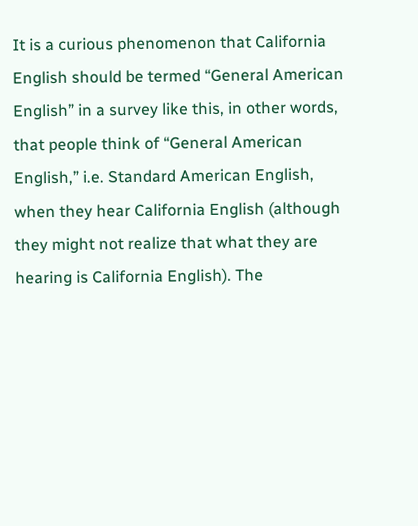It is a curious phenomenon that California English should be termed “General American English” in a survey like this, in other words, that people think of “General American English,” i.e. Standard American English, when they hear California English (although they might not realize that what they are hearing is California English). The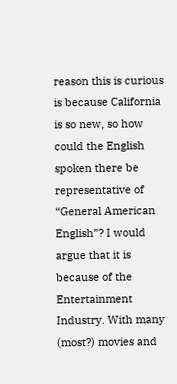reason this is curious is because California is so new, so how could the English spoken there be representative of “General American English”? I would argue that it is because of the Entertainment Industry. With many (most?) movies and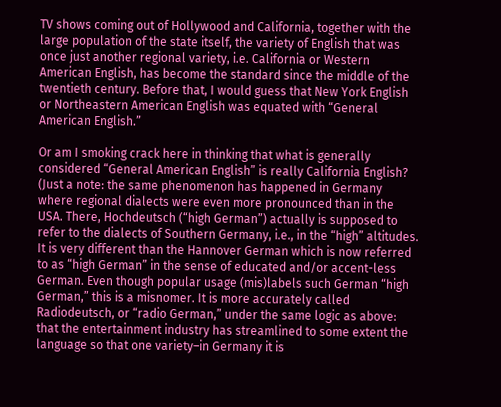TV shows coming out of Hollywood and California, together with the large population of the state itself, the variety of English that was once just another regional variety, i.e. California or Western American English, has become the standard since the middle of the twentieth century. Before that, I would guess that New York English or Northeastern American English was equated with “General American English.”

Or am I smoking crack here in thinking that what is generally considered “General American English” is really California English? (Just a note: the same phenomenon has happened in Germany where regional dialects were even more pronounced than in the USA. There, Hochdeutsch (“high German”) actually is supposed to refer to the dialects of Southern Germany, i.e., in the “high” altitudes. It is very different than the Hannover German which is now referred to as “high German” in the sense of educated and/or accent-less German. Even though popular usage (mis)labels such German “high German,” this is a misnomer. It is more accurately called Radiodeutsch, or “radio German,” under the same logic as above: that the entertainment industry has streamlined to some extent the language so that one variety–in Germany it is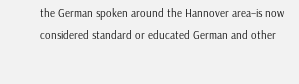the German spoken around the Hannover area–is now considered standard or educated German and other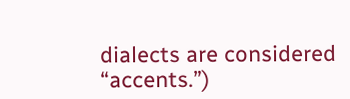dialects are considered “accents.”)